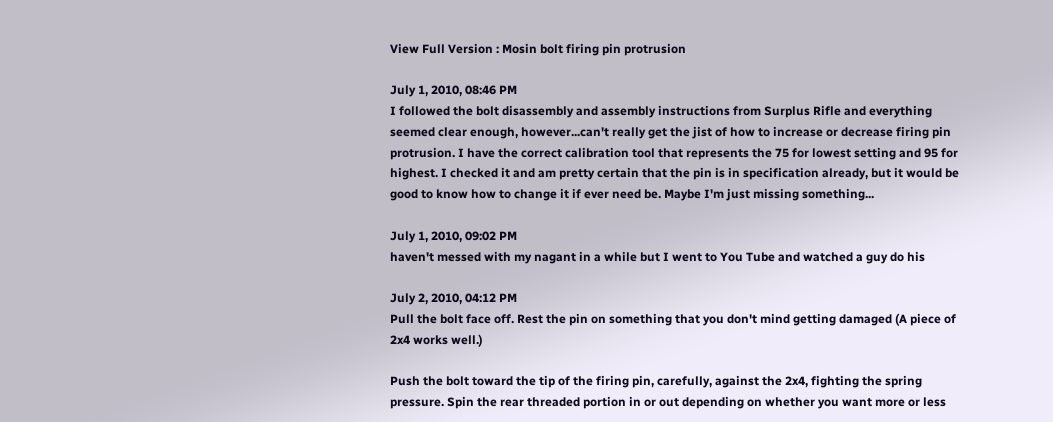View Full Version : Mosin bolt firing pin protrusion

July 1, 2010, 08:46 PM
I followed the bolt disassembly and assembly instructions from Surplus Rifle and everything seemed clear enough, however...can't really get the jist of how to increase or decrease firing pin protrusion. I have the correct calibration tool that represents the 75 for lowest setting and 95 for highest. I checked it and am pretty certain that the pin is in specification already, but it would be good to know how to change it if ever need be. Maybe I'm just missing something...

July 1, 2010, 09:02 PM
haven't messed with my nagant in a while but I went to You Tube and watched a guy do his

July 2, 2010, 04:12 PM
Pull the bolt face off. Rest the pin on something that you don't mind getting damaged (A piece of 2x4 works well.)

Push the bolt toward the tip of the firing pin, carefully, against the 2x4, fighting the spring pressure. Spin the rear threaded portion in or out depending on whether you want more or less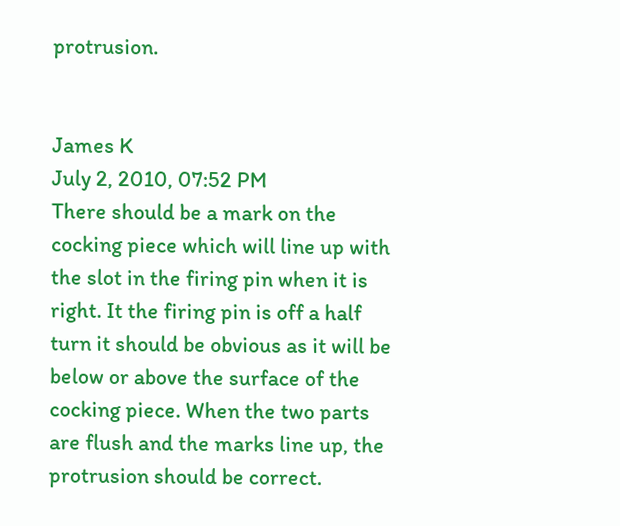protrusion.


James K
July 2, 2010, 07:52 PM
There should be a mark on the cocking piece which will line up with the slot in the firing pin when it is right. It the firing pin is off a half turn it should be obvious as it will be below or above the surface of the cocking piece. When the two parts are flush and the marks line up, the protrusion should be correct.